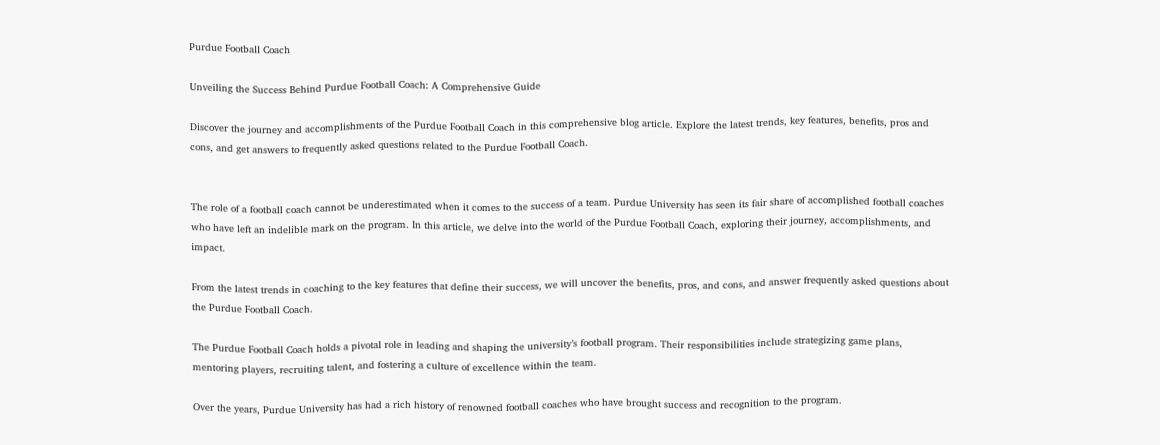Purdue Football Coach

Unveiling the Success Behind Purdue Football Coach: A Comprehensive Guide

Discover the journey and accomplishments of the Purdue Football Coach in this comprehensive blog article. Explore the latest trends, key features, benefits, pros and cons, and get answers to frequently asked questions related to the Purdue Football Coach.


The role of a football coach cannot be underestimated when it comes to the success of a team. Purdue University has seen its fair share of accomplished football coaches who have left an indelible mark on the program. In this article, we delve into the world of the Purdue Football Coach, exploring their journey, accomplishments, and impact.

From the latest trends in coaching to the key features that define their success, we will uncover the benefits, pros, and cons, and answer frequently asked questions about the Purdue Football Coach.

The Purdue Football Coach holds a pivotal role in leading and shaping the university’s football program. Their responsibilities include strategizing game plans, mentoring players, recruiting talent, and fostering a culture of excellence within the team.

Over the years, Purdue University has had a rich history of renowned football coaches who have brought success and recognition to the program.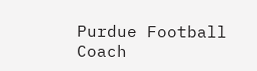Purdue Football Coach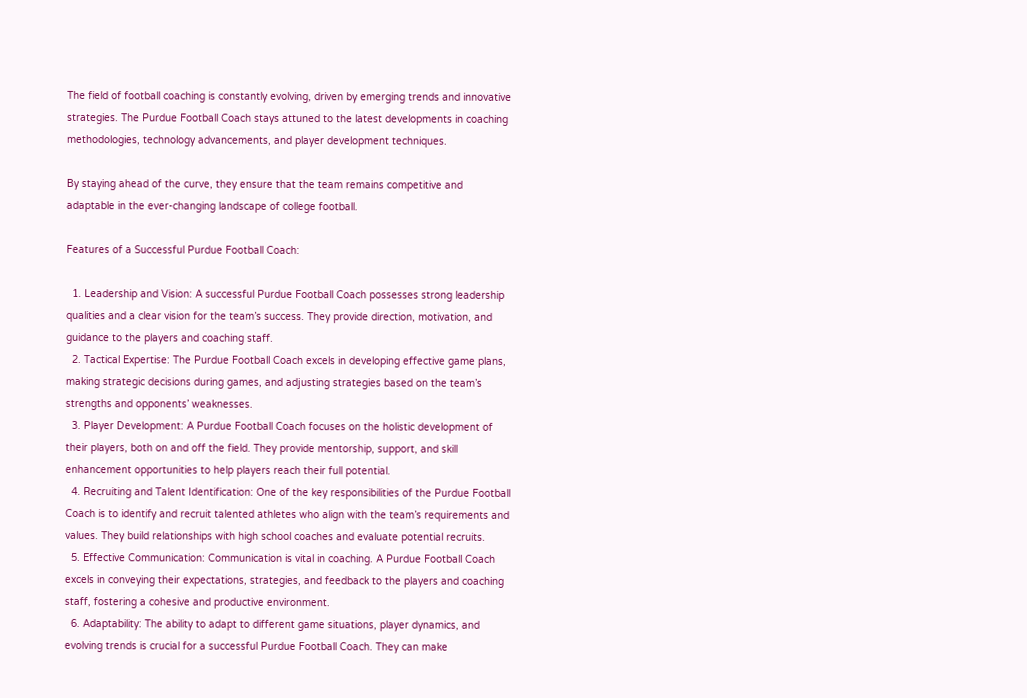The field of football coaching is constantly evolving, driven by emerging trends and innovative strategies. The Purdue Football Coach stays attuned to the latest developments in coaching methodologies, technology advancements, and player development techniques.

By staying ahead of the curve, they ensure that the team remains competitive and adaptable in the ever-changing landscape of college football.

Features of a Successful Purdue Football Coach:

  1. Leadership and Vision: A successful Purdue Football Coach possesses strong leadership qualities and a clear vision for the team’s success. They provide direction, motivation, and guidance to the players and coaching staff.
  2. Tactical Expertise: The Purdue Football Coach excels in developing effective game plans, making strategic decisions during games, and adjusting strategies based on the team’s strengths and opponents’ weaknesses.
  3. Player Development: A Purdue Football Coach focuses on the holistic development of their players, both on and off the field. They provide mentorship, support, and skill enhancement opportunities to help players reach their full potential.
  4. Recruiting and Talent Identification: One of the key responsibilities of the Purdue Football Coach is to identify and recruit talented athletes who align with the team’s requirements and values. They build relationships with high school coaches and evaluate potential recruits.
  5. Effective Communication: Communication is vital in coaching. A Purdue Football Coach excels in conveying their expectations, strategies, and feedback to the players and coaching staff, fostering a cohesive and productive environment.
  6. Adaptability: The ability to adapt to different game situations, player dynamics, and evolving trends is crucial for a successful Purdue Football Coach. They can make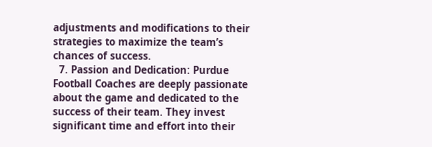adjustments and modifications to their strategies to maximize the team’s chances of success.
  7. Passion and Dedication: Purdue Football Coaches are deeply passionate about the game and dedicated to the success of their team. They invest significant time and effort into their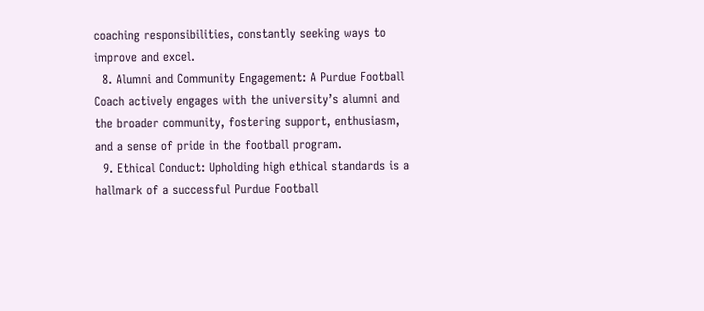coaching responsibilities, constantly seeking ways to improve and excel.
  8. Alumni and Community Engagement: A Purdue Football Coach actively engages with the university’s alumni and the broader community, fostering support, enthusiasm, and a sense of pride in the football program.
  9. Ethical Conduct: Upholding high ethical standards is a hallmark of a successful Purdue Football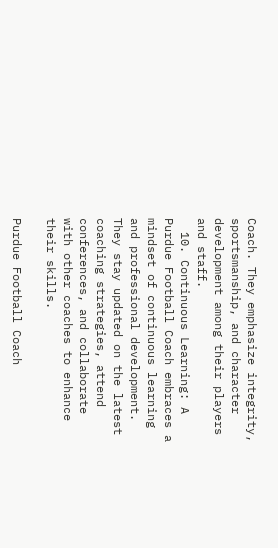Coach. They emphasize integrity, sportsmanship, and character development among their players and staff.
  10. Continuous Learning: A Purdue Football Coach embraces a mindset of continuous learning and professional development. They stay updated on the latest coaching strategies, attend conferences, and collaborate with other coaches to enhance their skills.

Purdue Football Coach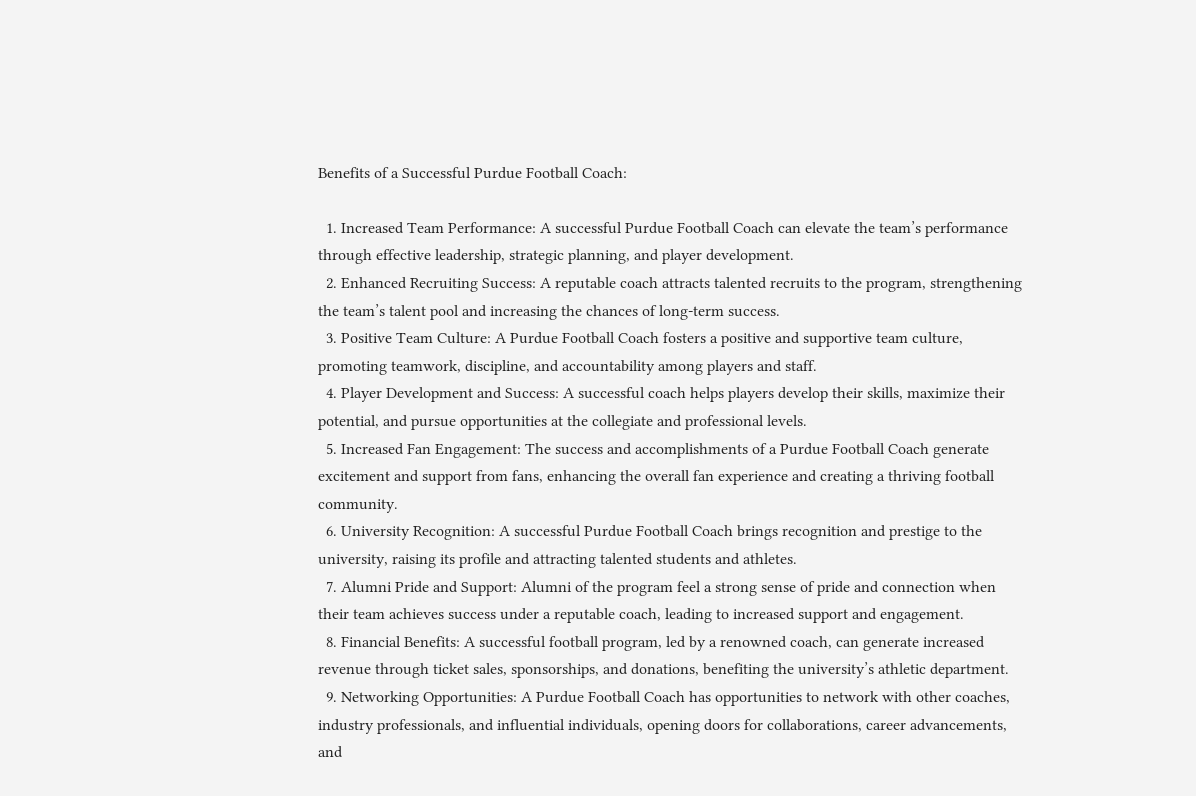Benefits of a Successful Purdue Football Coach:

  1. Increased Team Performance: A successful Purdue Football Coach can elevate the team’s performance through effective leadership, strategic planning, and player development.
  2. Enhanced Recruiting Success: A reputable coach attracts talented recruits to the program, strengthening the team’s talent pool and increasing the chances of long-term success.
  3. Positive Team Culture: A Purdue Football Coach fosters a positive and supportive team culture, promoting teamwork, discipline, and accountability among players and staff.
  4. Player Development and Success: A successful coach helps players develop their skills, maximize their potential, and pursue opportunities at the collegiate and professional levels.
  5. Increased Fan Engagement: The success and accomplishments of a Purdue Football Coach generate excitement and support from fans, enhancing the overall fan experience and creating a thriving football community.
  6. University Recognition: A successful Purdue Football Coach brings recognition and prestige to the university, raising its profile and attracting talented students and athletes.
  7. Alumni Pride and Support: Alumni of the program feel a strong sense of pride and connection when their team achieves success under a reputable coach, leading to increased support and engagement.
  8. Financial Benefits: A successful football program, led by a renowned coach, can generate increased revenue through ticket sales, sponsorships, and donations, benefiting the university’s athletic department.
  9. Networking Opportunities: A Purdue Football Coach has opportunities to network with other coaches, industry professionals, and influential individuals, opening doors for collaborations, career advancements, and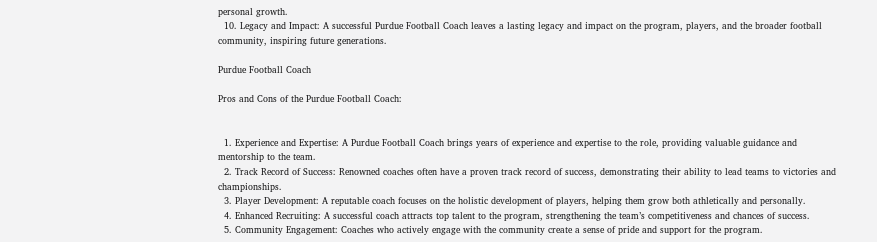personal growth.
  10. Legacy and Impact: A successful Purdue Football Coach leaves a lasting legacy and impact on the program, players, and the broader football community, inspiring future generations.

Purdue Football Coach

Pros and Cons of the Purdue Football Coach:


  1. Experience and Expertise: A Purdue Football Coach brings years of experience and expertise to the role, providing valuable guidance and mentorship to the team.
  2. Track Record of Success: Renowned coaches often have a proven track record of success, demonstrating their ability to lead teams to victories and championships.
  3. Player Development: A reputable coach focuses on the holistic development of players, helping them grow both athletically and personally.
  4. Enhanced Recruiting: A successful coach attracts top talent to the program, strengthening the team’s competitiveness and chances of success.
  5. Community Engagement: Coaches who actively engage with the community create a sense of pride and support for the program.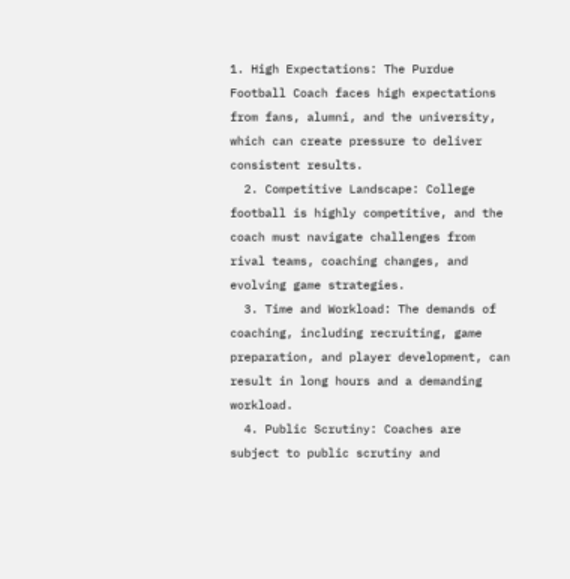1. High Expectations: The Purdue Football Coach faces high expectations from fans, alumni, and the university, which can create pressure to deliver consistent results.
  2. Competitive Landscape: College football is highly competitive, and the coach must navigate challenges from rival teams, coaching changes, and evolving game strategies.
  3. Time and Workload: The demands of coaching, including recruiting, game preparation, and player development, can result in long hours and a demanding workload.
  4. Public Scrutiny: Coaches are subject to public scrutiny and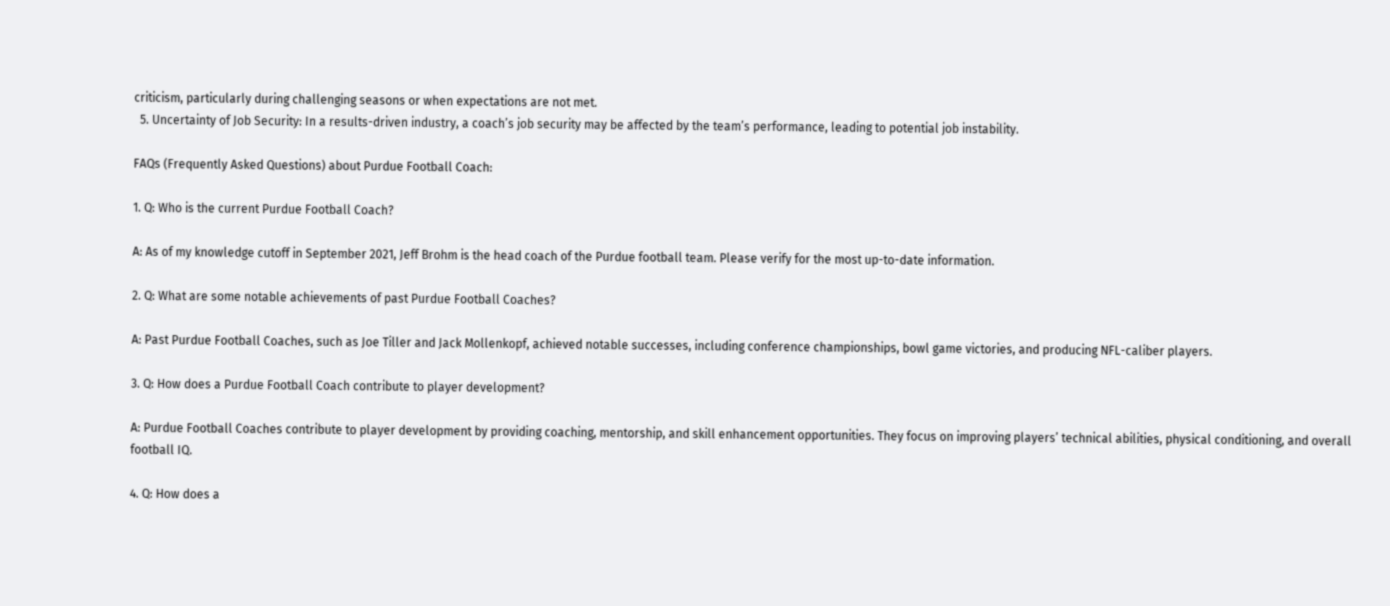criticism, particularly during challenging seasons or when expectations are not met.
  5. Uncertainty of Job Security: In a results-driven industry, a coach’s job security may be affected by the team’s performance, leading to potential job instability.

FAQs (Frequently Asked Questions) about Purdue Football Coach:

1. Q: Who is the current Purdue Football Coach?

A: As of my knowledge cutoff in September 2021, Jeff Brohm is the head coach of the Purdue football team. Please verify for the most up-to-date information.

2. Q: What are some notable achievements of past Purdue Football Coaches?

A: Past Purdue Football Coaches, such as Joe Tiller and Jack Mollenkopf, achieved notable successes, including conference championships, bowl game victories, and producing NFL-caliber players.

3. Q: How does a Purdue Football Coach contribute to player development?

A: Purdue Football Coaches contribute to player development by providing coaching, mentorship, and skill enhancement opportunities. They focus on improving players’ technical abilities, physical conditioning, and overall football IQ.

4. Q: How does a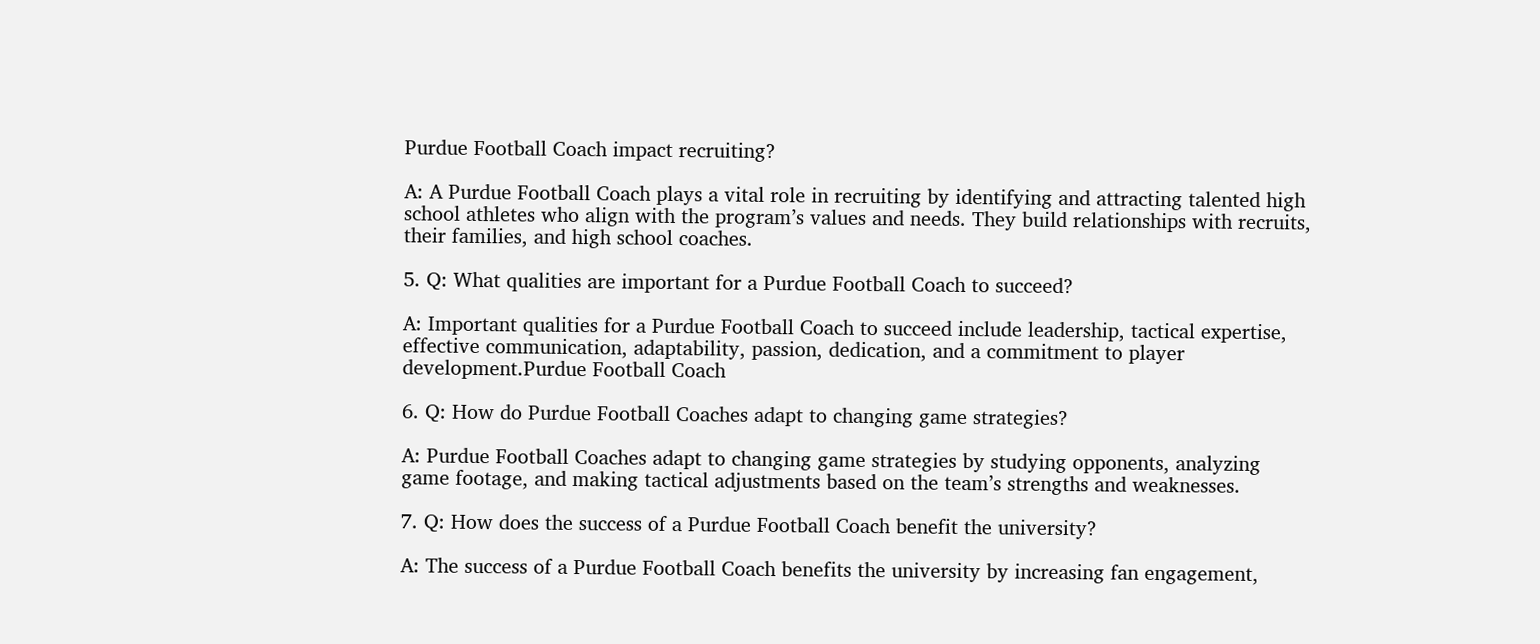Purdue Football Coach impact recruiting?

A: A Purdue Football Coach plays a vital role in recruiting by identifying and attracting talented high school athletes who align with the program’s values and needs. They build relationships with recruits, their families, and high school coaches.

5. Q: What qualities are important for a Purdue Football Coach to succeed?

A: Important qualities for a Purdue Football Coach to succeed include leadership, tactical expertise, effective communication, adaptability, passion, dedication, and a commitment to player development.Purdue Football Coach

6. Q: How do Purdue Football Coaches adapt to changing game strategies?

A: Purdue Football Coaches adapt to changing game strategies by studying opponents, analyzing game footage, and making tactical adjustments based on the team’s strengths and weaknesses.

7. Q: How does the success of a Purdue Football Coach benefit the university?

A: The success of a Purdue Football Coach benefits the university by increasing fan engagement,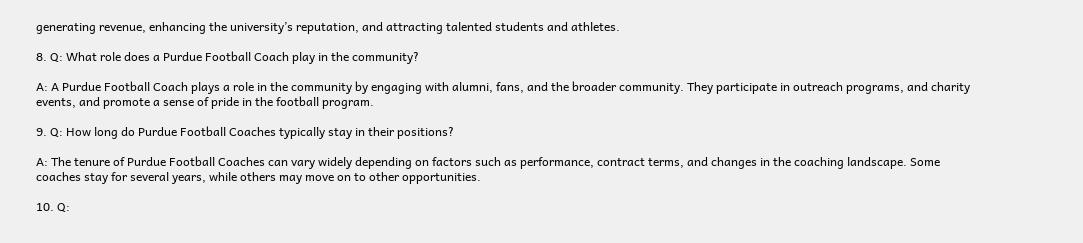generating revenue, enhancing the university’s reputation, and attracting talented students and athletes.

8. Q: What role does a Purdue Football Coach play in the community?

A: A Purdue Football Coach plays a role in the community by engaging with alumni, fans, and the broader community. They participate in outreach programs, and charity events, and promote a sense of pride in the football program.

9. Q: How long do Purdue Football Coaches typically stay in their positions?

A: The tenure of Purdue Football Coaches can vary widely depending on factors such as performance, contract terms, and changes in the coaching landscape. Some coaches stay for several years, while others may move on to other opportunities.

10. Q: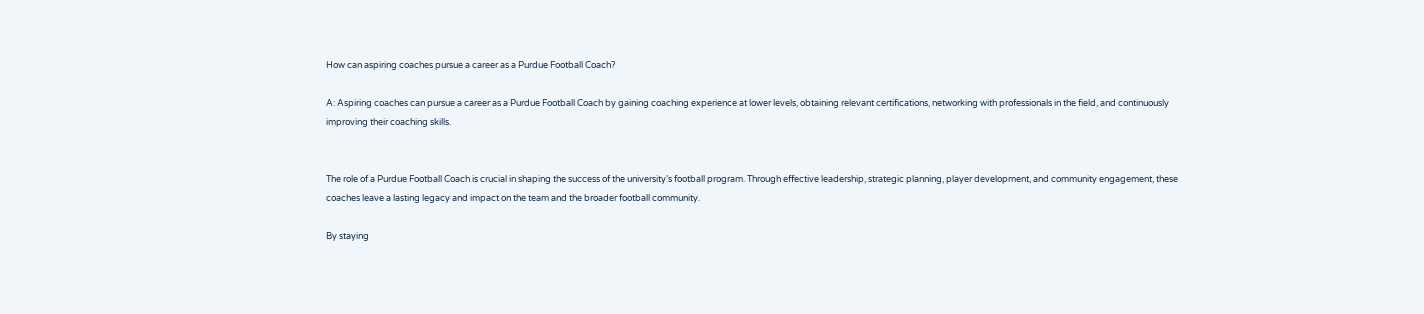How can aspiring coaches pursue a career as a Purdue Football Coach?

A: Aspiring coaches can pursue a career as a Purdue Football Coach by gaining coaching experience at lower levels, obtaining relevant certifications, networking with professionals in the field, and continuously improving their coaching skills.


The role of a Purdue Football Coach is crucial in shaping the success of the university’s football program. Through effective leadership, strategic planning, player development, and community engagement, these coaches leave a lasting legacy and impact on the team and the broader football community.

By staying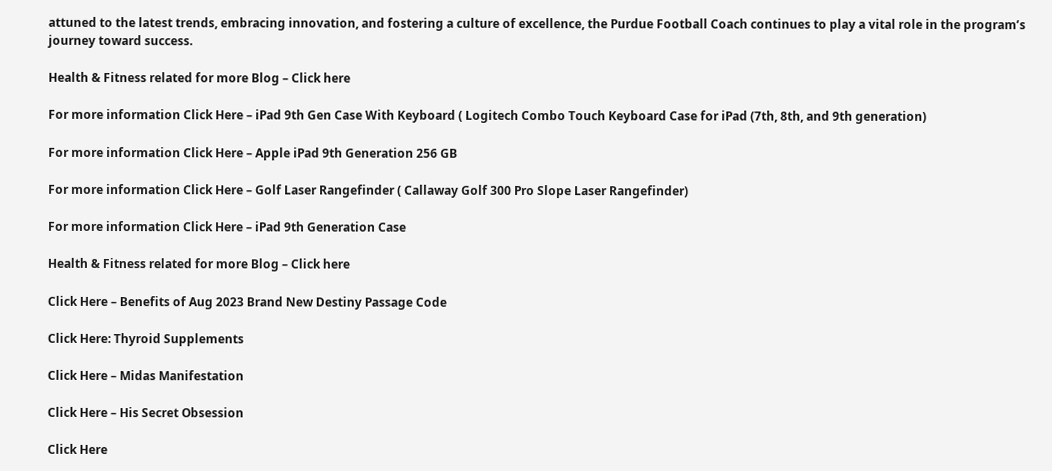attuned to the latest trends, embracing innovation, and fostering a culture of excellence, the Purdue Football Coach continues to play a vital role in the program’s journey toward success.

Health & Fitness related for more Blog – Click here

For more information Click Here – iPad 9th Gen Case With Keyboard ( Logitech Combo Touch Keyboard Case for iPad (7th, 8th, and 9th generation)

For more information Click Here – Apple iPad 9th Generation 256 GB

For more information Click Here – Golf Laser Rangefinder ( Callaway Golf 300 Pro Slope Laser Rangefinder)

For more information Click Here – iPad 9th Generation Case

Health & Fitness related for more Blog – Click here

Click Here – Benefits of Aug 2023 Brand New Destiny Passage Code

Click Here: Thyroid Supplements

Click Here – Midas Manifestation

Click Here – His Secret Obsession

Click Here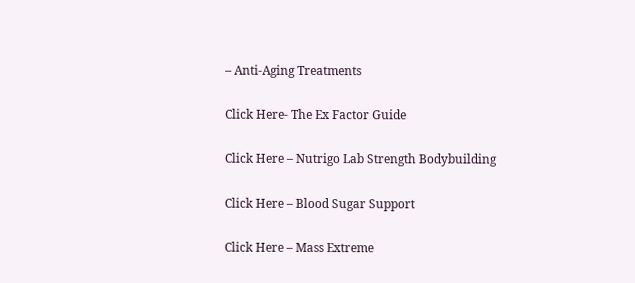– Anti-Aging Treatments

Click Here- The Ex Factor Guide

Click Here – Nutrigo Lab Strength Bodybuilding

Click Here – Blood Sugar Support

Click Here – Mass Extreme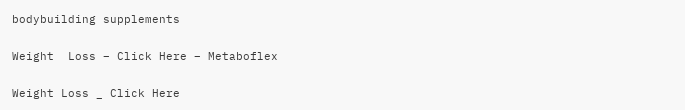bodybuilding supplements

Weight  Loss – Click Here – Metaboflex

Weight Loss _ Click Here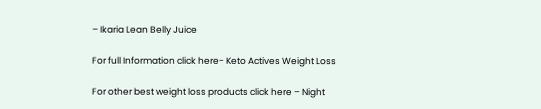– Ikaria Lean Belly Juice

For full Information click here- Keto Actives Weight Loss

For other best weight loss products click here – Night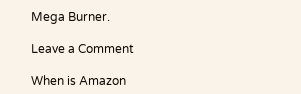Mega Burner.

Leave a Comment

When is Amazon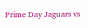Prime Day Jaguars vs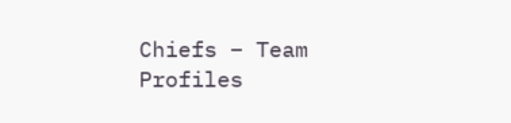Chiefs – Team Profiles